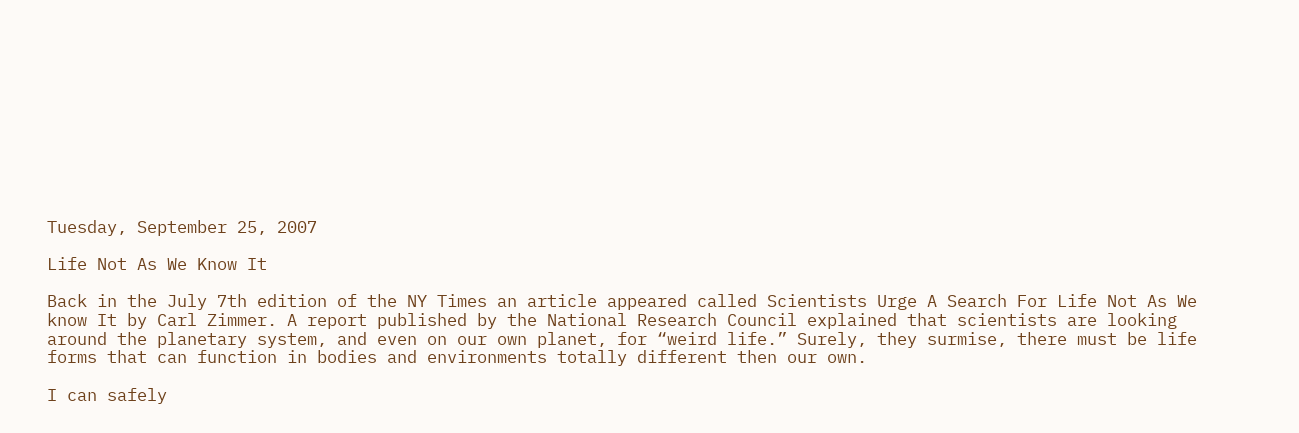Tuesday, September 25, 2007

Life Not As We Know It

Back in the July 7th edition of the NY Times an article appeared called Scientists Urge A Search For Life Not As We know It by Carl Zimmer. A report published by the National Research Council explained that scientists are looking around the planetary system, and even on our own planet, for “weird life.” Surely, they surmise, there must be life forms that can function in bodies and environments totally different then our own.

I can safely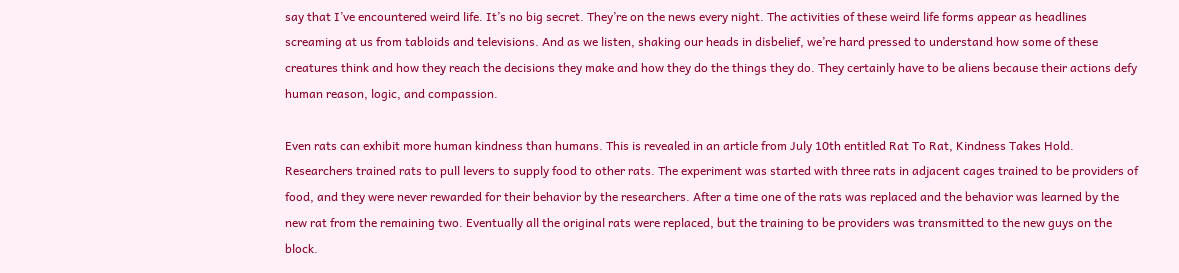say that I’ve encountered weird life. It’s no big secret. They’re on the news every night. The activities of these weird life forms appear as headlines screaming at us from tabloids and televisions. And as we listen, shaking our heads in disbelief, we’re hard pressed to understand how some of these creatures think and how they reach the decisions they make and how they do the things they do. They certainly have to be aliens because their actions defy human reason, logic, and compassion.

Even rats can exhibit more human kindness than humans. This is revealed in an article from July 10th entitled Rat To Rat, Kindness Takes Hold. Researchers trained rats to pull levers to supply food to other rats. The experiment was started with three rats in adjacent cages trained to be providers of food, and they were never rewarded for their behavior by the researchers. After a time one of the rats was replaced and the behavior was learned by the new rat from the remaining two. Eventually all the original rats were replaced, but the training to be providers was transmitted to the new guys on the block.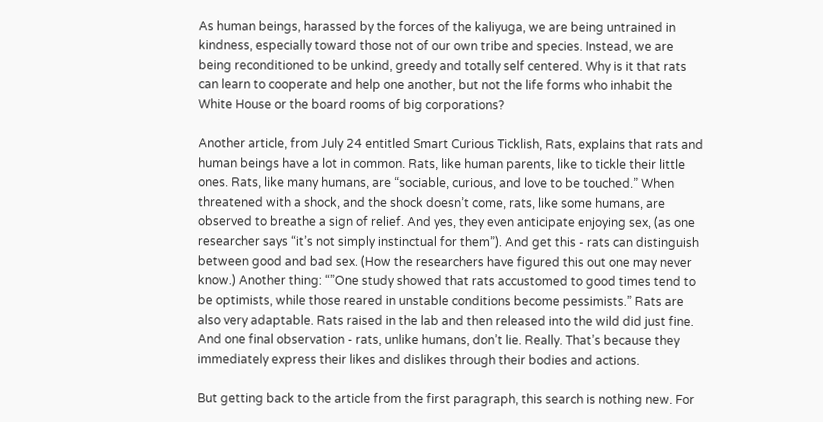As human beings, harassed by the forces of the kaliyuga, we are being untrained in kindness, especially toward those not of our own tribe and species. Instead, we are being reconditioned to be unkind, greedy and totally self centered. Why is it that rats can learn to cooperate and help one another, but not the life forms who inhabit the White House or the board rooms of big corporations?

Another article, from July 24 entitled Smart Curious Ticklish, Rats, explains that rats and human beings have a lot in common. Rats, like human parents, like to tickle their little ones. Rats, like many humans, are “sociable, curious, and love to be touched.” When threatened with a shock, and the shock doesn’t come, rats, like some humans, are observed to breathe a sign of relief. And yes, they even anticipate enjoying sex, (as one researcher says “it’s not simply instinctual for them”). And get this - rats can distinguish between good and bad sex. (How the researchers have figured this out one may never know.) Another thing: “”One study showed that rats accustomed to good times tend to be optimists, while those reared in unstable conditions become pessimists.” Rats are also very adaptable. Rats raised in the lab and then released into the wild did just fine. And one final observation - rats, unlike humans, don’t lie. Really. That’s because they immediately express their likes and dislikes through their bodies and actions.

But getting back to the article from the first paragraph, this search is nothing new. For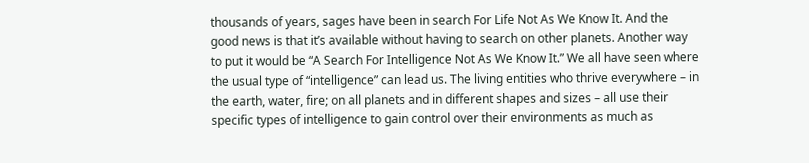thousands of years, sages have been in search For Life Not As We Know It. And the good news is that it’s available without having to search on other planets. Another way to put it would be “A Search For Intelligence Not As We Know It.” We all have seen where the usual type of “intelligence” can lead us. The living entities who thrive everywhere – in the earth, water, fire; on all planets and in different shapes and sizes – all use their specific types of intelligence to gain control over their environments as much as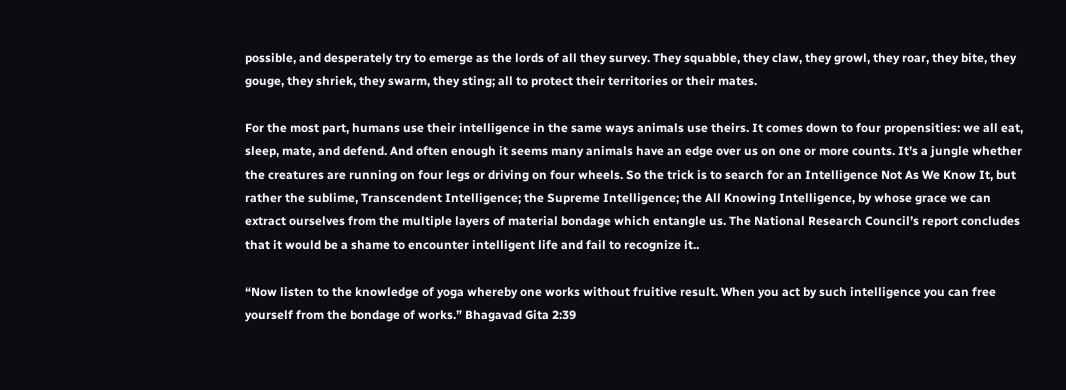possible, and desperately try to emerge as the lords of all they survey. They squabble, they claw, they growl, they roar, they bite, they gouge, they shriek, they swarm, they sting; all to protect their territories or their mates.

For the most part, humans use their intelligence in the same ways animals use theirs. It comes down to four propensities: we all eat, sleep, mate, and defend. And often enough it seems many animals have an edge over us on one or more counts. It’s a jungle whether the creatures are running on four legs or driving on four wheels. So the trick is to search for an Intelligence Not As We Know It, but rather the sublime, Transcendent Intelligence; the Supreme Intelligence; the All Knowing Intelligence, by whose grace we can extract ourselves from the multiple layers of material bondage which entangle us. The National Research Council’s report concludes that it would be a shame to encounter intelligent life and fail to recognize it..

“Now listen to the knowledge of yoga whereby one works without fruitive result. When you act by such intelligence you can free yourself from the bondage of works.” Bhagavad Gita 2:39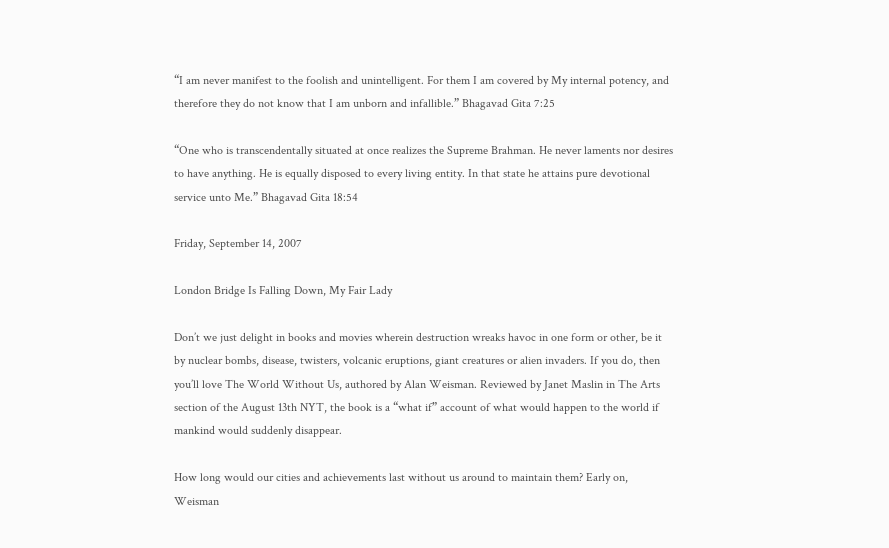“I am never manifest to the foolish and unintelligent. For them I am covered by My internal potency, and therefore they do not know that I am unborn and infallible.” Bhagavad Gita 7:25

“One who is transcendentally situated at once realizes the Supreme Brahman. He never laments nor desires to have anything. He is equally disposed to every living entity. In that state he attains pure devotional service unto Me.” Bhagavad Gita 18:54

Friday, September 14, 2007

London Bridge Is Falling Down, My Fair Lady

Don’t we just delight in books and movies wherein destruction wreaks havoc in one form or other, be it by nuclear bombs, disease, twisters, volcanic eruptions, giant creatures or alien invaders. If you do, then you’ll love The World Without Us, authored by Alan Weisman. Reviewed by Janet Maslin in The Arts section of the August 13th NYT, the book is a “what if” account of what would happen to the world if mankind would suddenly disappear.

How long would our cities and achievements last without us around to maintain them? Early on, Weisman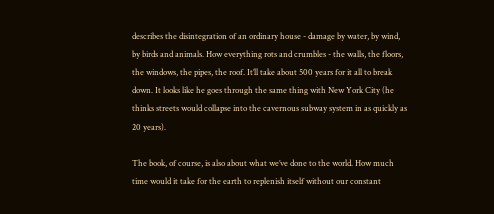describes the disintegration of an ordinary house - damage by water, by wind, by birds and animals. How everything rots and crumbles - the walls, the floors, the windows, the pipes, the roof. It’ll take about 500 years for it all to break down. It looks like he goes through the same thing with New York City (he thinks streets would collapse into the cavernous subway system in as quickly as 20 years).

The book, of course, is also about what we’ve done to the world. How much time would it take for the earth to replenish itself without our constant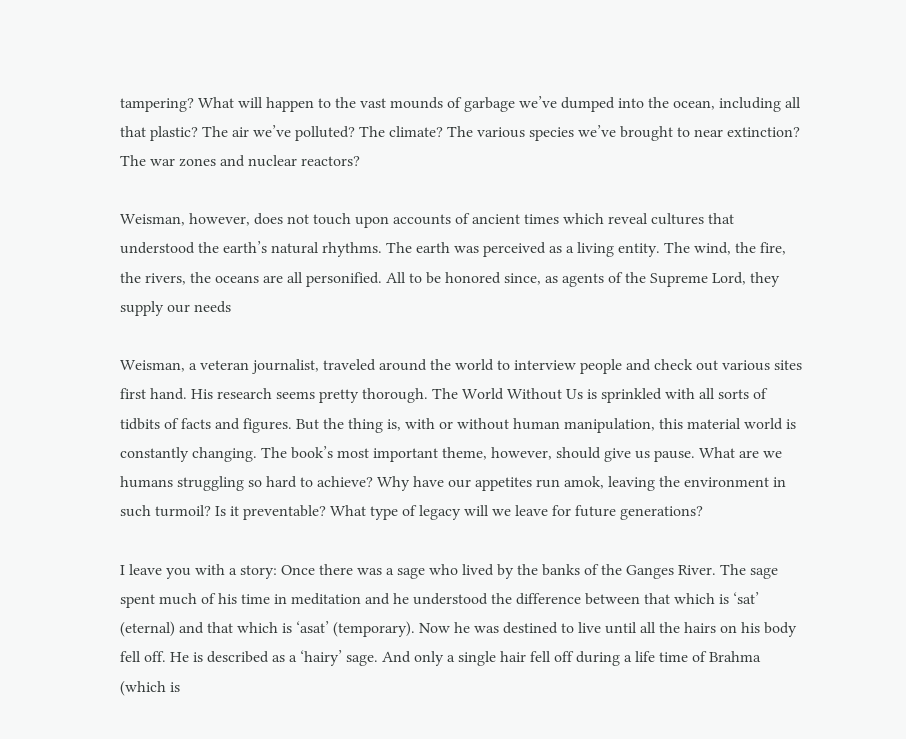tampering? What will happen to the vast mounds of garbage we’ve dumped into the ocean, including all that plastic? The air we’ve polluted? The climate? The various species we’ve brought to near extinction? The war zones and nuclear reactors?

Weisman, however, does not touch upon accounts of ancient times which reveal cultures that understood the earth’s natural rhythms. The earth was perceived as a living entity. The wind, the fire, the rivers, the oceans are all personified. All to be honored since, as agents of the Supreme Lord, they supply our needs

Weisman, a veteran journalist, traveled around the world to interview people and check out various sites first hand. His research seems pretty thorough. The World Without Us is sprinkled with all sorts of tidbits of facts and figures. But the thing is, with or without human manipulation, this material world is constantly changing. The book’s most important theme, however, should give us pause. What are we humans struggling so hard to achieve? Why have our appetites run amok, leaving the environment in such turmoil? Is it preventable? What type of legacy will we leave for future generations?

I leave you with a story: Once there was a sage who lived by the banks of the Ganges River. The sage spent much of his time in meditation and he understood the difference between that which is ‘sat’ (eternal) and that which is ‘asat’ (temporary). Now he was destined to live until all the hairs on his body fell off. He is described as a ‘hairy’ sage. And only a single hair fell off during a life time of Brahma (which is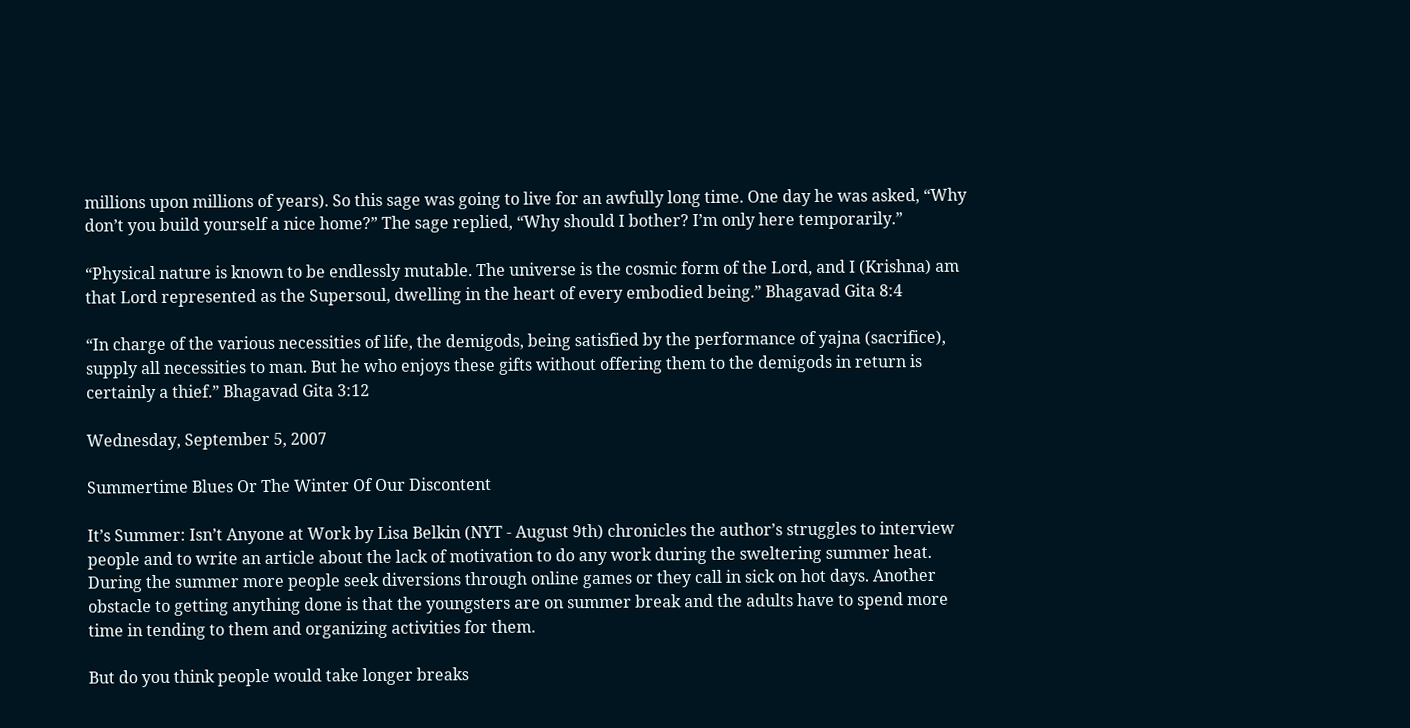millions upon millions of years). So this sage was going to live for an awfully long time. One day he was asked, “Why don’t you build yourself a nice home?” The sage replied, “Why should I bother? I’m only here temporarily.”

“Physical nature is known to be endlessly mutable. The universe is the cosmic form of the Lord, and I (Krishna) am that Lord represented as the Supersoul, dwelling in the heart of every embodied being.” Bhagavad Gita 8:4

“In charge of the various necessities of life, the demigods, being satisfied by the performance of yajna (sacrifice), supply all necessities to man. But he who enjoys these gifts without offering them to the demigods in return is certainly a thief.” Bhagavad Gita 3:12

Wednesday, September 5, 2007

Summertime Blues Or The Winter Of Our Discontent

It’s Summer: Isn’t Anyone at Work by Lisa Belkin (NYT - August 9th) chronicles the author’s struggles to interview people and to write an article about the lack of motivation to do any work during the sweltering summer heat. During the summer more people seek diversions through online games or they call in sick on hot days. Another obstacle to getting anything done is that the youngsters are on summer break and the adults have to spend more time in tending to them and organizing activities for them.

But do you think people would take longer breaks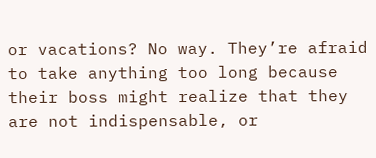or vacations? No way. They’re afraid to take anything too long because their boss might realize that they are not indispensable, or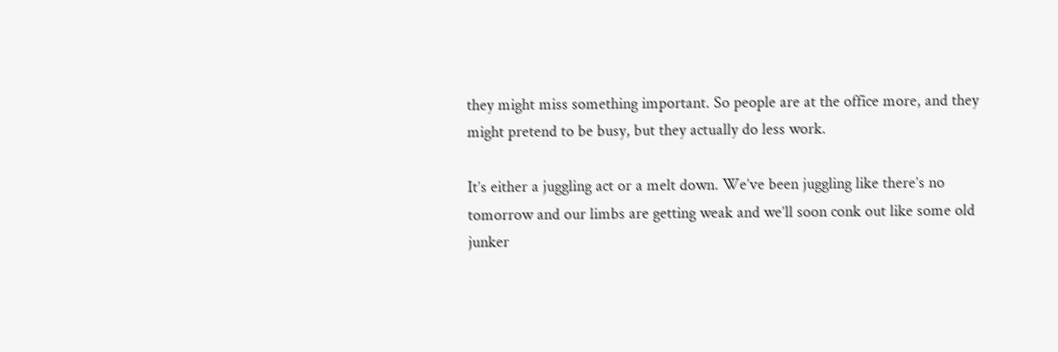they might miss something important. So people are at the office more, and they might pretend to be busy, but they actually do less work.

It’s either a juggling act or a melt down. We’ve been juggling like there’s no tomorrow and our limbs are getting weak and we’ll soon conk out like some old junker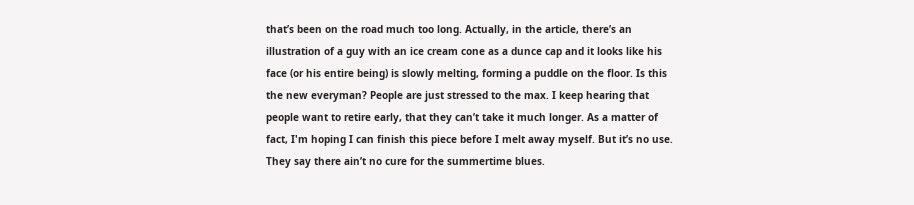that’s been on the road much too long. Actually, in the article, there’s an illustration of a guy with an ice cream cone as a dunce cap and it looks like his face (or his entire being) is slowly melting, forming a puddle on the floor. Is this the new everyman? People are just stressed to the max. I keep hearing that people want to retire early, that they can’t take it much longer. As a matter of fact, I'm hoping I can finish this piece before I melt away myself. But it’s no use. They say there ain’t no cure for the summertime blues.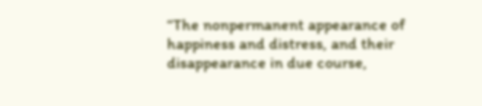“The nonpermanent appearance of happiness and distress, and their disappearance in due course,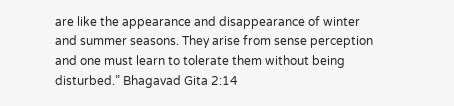are like the appearance and disappearance of winter and summer seasons. They arise from sense perception and one must learn to tolerate them without being disturbed.” Bhagavad Gita 2:14